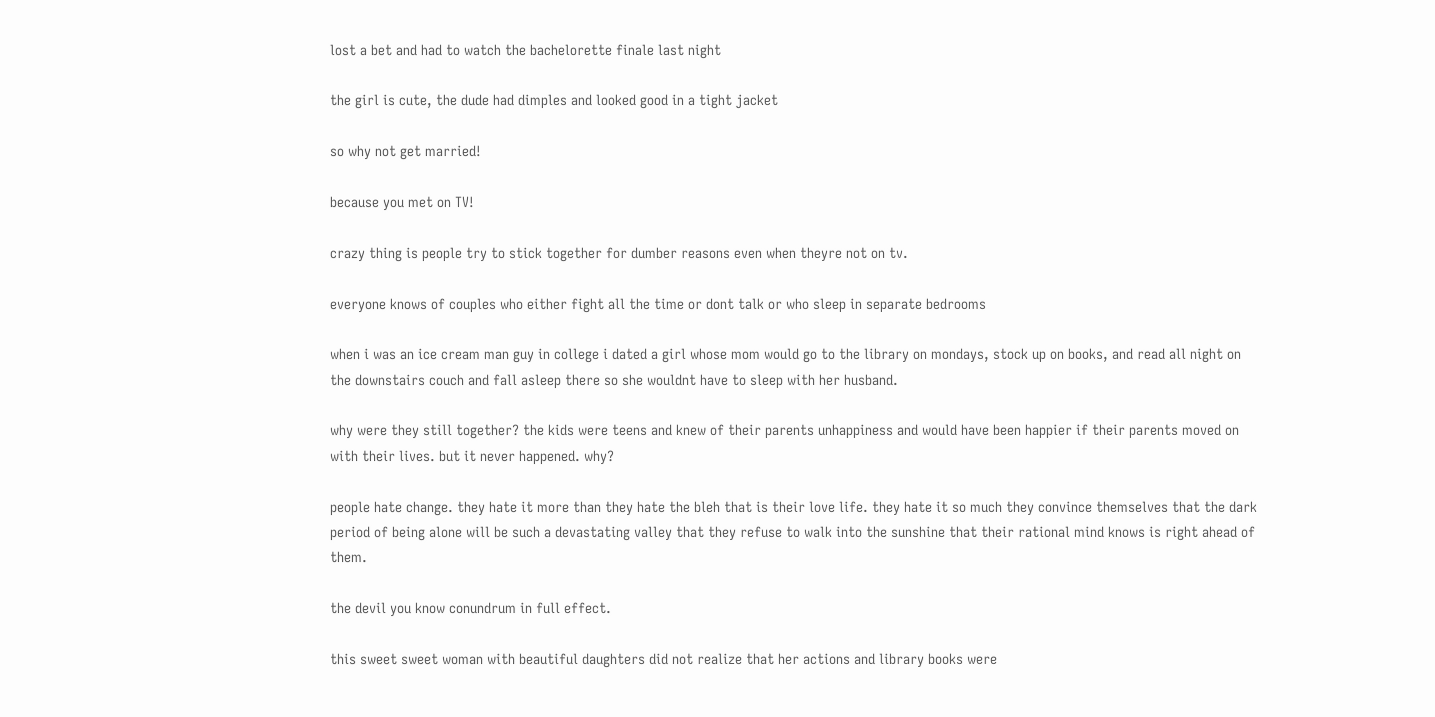lost a bet and had to watch the bachelorette finale last night

the girl is cute, the dude had dimples and looked good in a tight jacket

so why not get married!

because you met on TV!

crazy thing is people try to stick together for dumber reasons even when theyre not on tv.

everyone knows of couples who either fight all the time or dont talk or who sleep in separate bedrooms

when i was an ice cream man guy in college i dated a girl whose mom would go to the library on mondays, stock up on books, and read all night on the downstairs couch and fall asleep there so she wouldnt have to sleep with her husband.

why were they still together? the kids were teens and knew of their parents unhappiness and would have been happier if their parents moved on with their lives. but it never happened. why?

people hate change. they hate it more than they hate the bleh that is their love life. they hate it so much they convince themselves that the dark period of being alone will be such a devastating valley that they refuse to walk into the sunshine that their rational mind knows is right ahead of them.

the devil you know conundrum in full effect.

this sweet sweet woman with beautiful daughters did not realize that her actions and library books were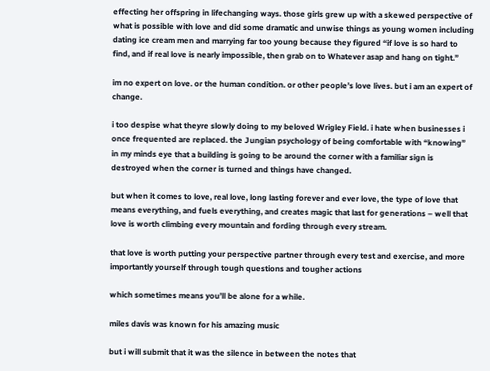effecting her offspring in lifechanging ways. those girls grew up with a skewed perspective of what is possible with love and did some dramatic and unwise things as young women including dating ice cream men and marrying far too young because they figured “if love is so hard to find, and if real love is nearly impossible, then grab on to Whatever asap and hang on tight.”

im no expert on love. or the human condition. or other people’s love lives. but i am an expert of change.

i too despise what theyre slowly doing to my beloved Wrigley Field. i hate when businesses i once frequented are replaced. the Jungian psychology of being comfortable with “knowing” in my minds eye that a building is going to be around the corner with a familiar sign is destroyed when the corner is turned and things have changed.

but when it comes to love, real love, long lasting forever and ever love, the type of love that means everything, and fuels everything, and creates magic that last for generations – well that love is worth climbing every mountain and fording through every stream.

that love is worth putting your perspective partner through every test and exercise, and more importantly yourself through tough questions and tougher actions

which sometimes means you’ll be alone for a while.

miles davis was known for his amazing music

but i will submit that it was the silence in between the notes that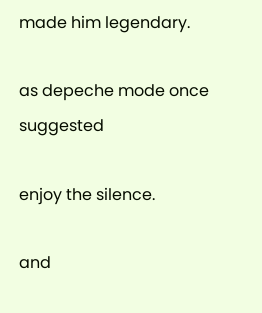made him legendary.

as depeche mode once suggested

enjoy the silence.

and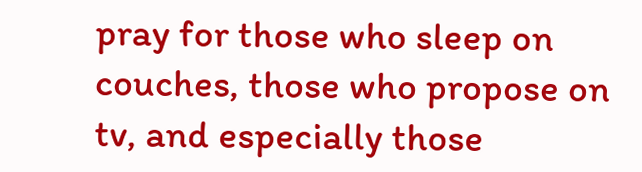pray for those who sleep on couches, those who propose on tv, and especially those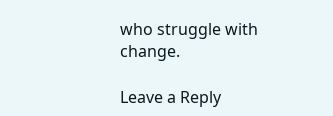who struggle with change.

Leave a Reply